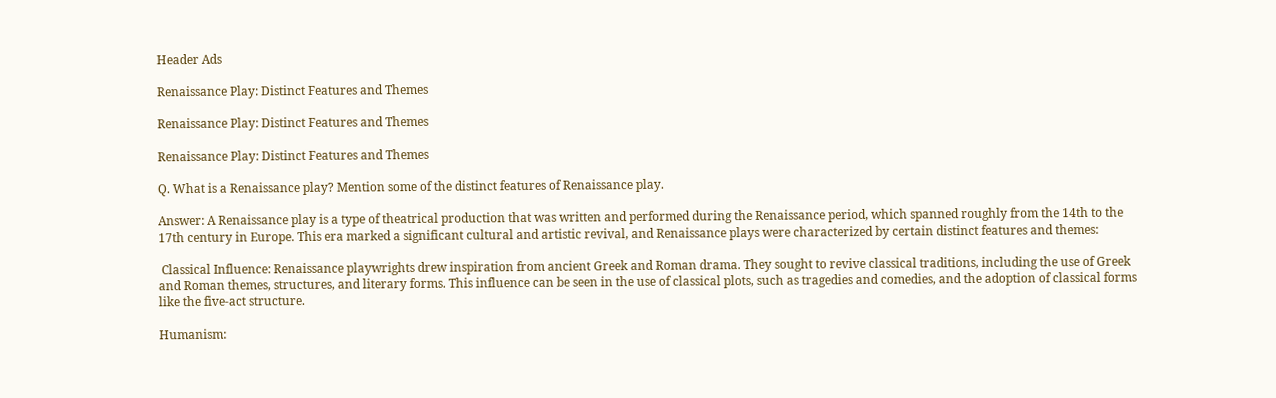Header Ads

Renaissance Play: Distinct Features and Themes

Renaissance Play: Distinct Features and Themes

Renaissance Play: Distinct Features and Themes

Q. What is a Renaissance play? Mention some of the distinct features of Renaissance play.

Answer: A Renaissance play is a type of theatrical production that was written and performed during the Renaissance period, which spanned roughly from the 14th to the 17th century in Europe. This era marked a significant cultural and artistic revival, and Renaissance plays were characterized by certain distinct features and themes:

 Classical Influence: Renaissance playwrights drew inspiration from ancient Greek and Roman drama. They sought to revive classical traditions, including the use of Greek and Roman themes, structures, and literary forms. This influence can be seen in the use of classical plots, such as tragedies and comedies, and the adoption of classical forms like the five-act structure.

Humanism: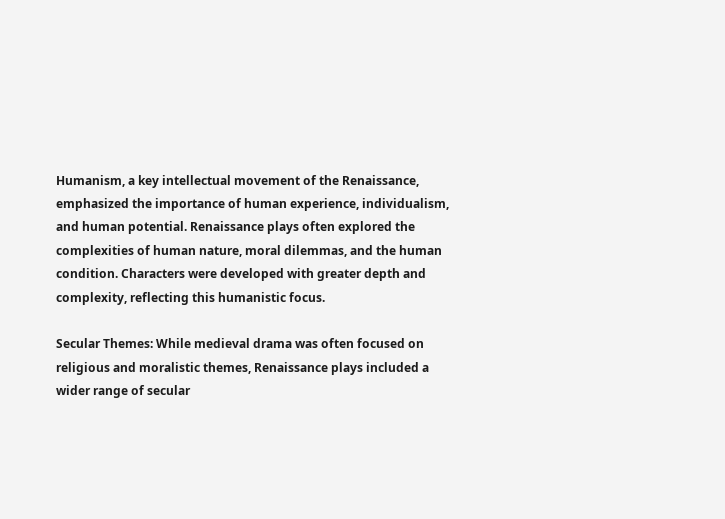Humanism, a key intellectual movement of the Renaissance, emphasized the importance of human experience, individualism, and human potential. Renaissance plays often explored the complexities of human nature, moral dilemmas, and the human condition. Characters were developed with greater depth and complexity, reflecting this humanistic focus.

Secular Themes: While medieval drama was often focused on religious and moralistic themes, Renaissance plays included a wider range of secular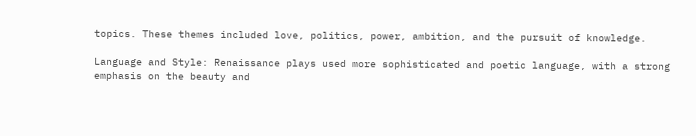topics. These themes included love, politics, power, ambition, and the pursuit of knowledge.

Language and Style: Renaissance plays used more sophisticated and poetic language, with a strong emphasis on the beauty and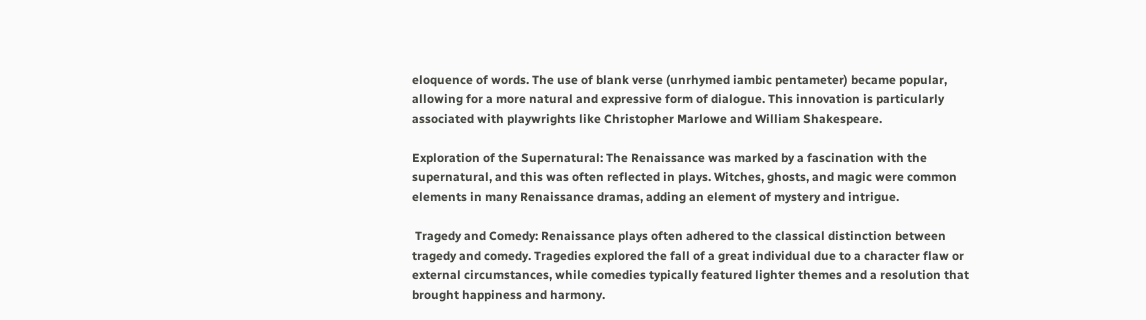eloquence of words. The use of blank verse (unrhymed iambic pentameter) became popular, allowing for a more natural and expressive form of dialogue. This innovation is particularly associated with playwrights like Christopher Marlowe and William Shakespeare.

Exploration of the Supernatural: The Renaissance was marked by a fascination with the supernatural, and this was often reflected in plays. Witches, ghosts, and magic were common elements in many Renaissance dramas, adding an element of mystery and intrigue.

 Tragedy and Comedy: Renaissance plays often adhered to the classical distinction between tragedy and comedy. Tragedies explored the fall of a great individual due to a character flaw or external circumstances, while comedies typically featured lighter themes and a resolution that brought happiness and harmony.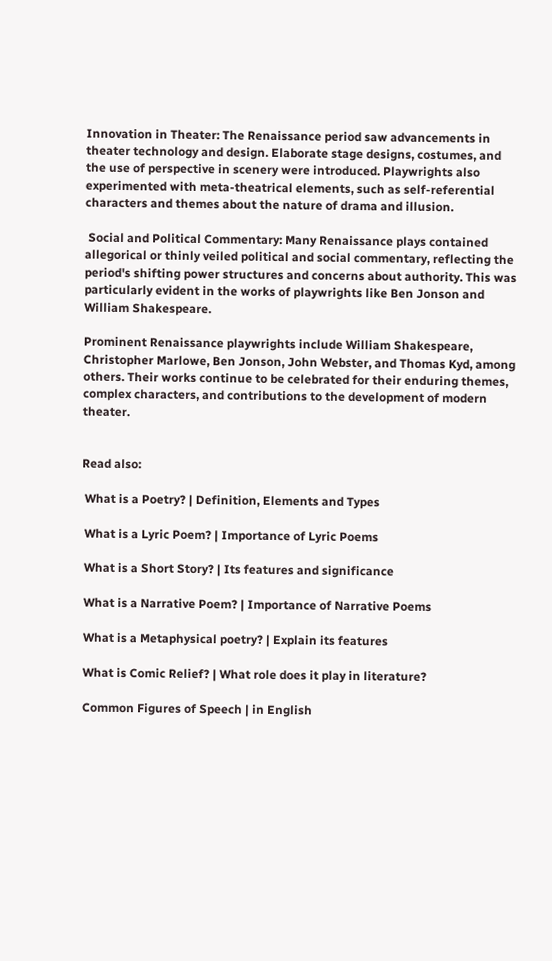Innovation in Theater: The Renaissance period saw advancements in theater technology and design. Elaborate stage designs, costumes, and the use of perspective in scenery were introduced. Playwrights also experimented with meta-theatrical elements, such as self-referential characters and themes about the nature of drama and illusion.

 Social and Political Commentary: Many Renaissance plays contained allegorical or thinly veiled political and social commentary, reflecting the period's shifting power structures and concerns about authority. This was particularly evident in the works of playwrights like Ben Jonson and William Shakespeare.

Prominent Renaissance playwrights include William Shakespeare, Christopher Marlowe, Ben Jonson, John Webster, and Thomas Kyd, among others. Their works continue to be celebrated for their enduring themes, complex characters, and contributions to the development of modern theater.


Read also:

 What is a Poetry? | Definition, Elements and Types

 What is a Lyric Poem? | Importance of Lyric Poems

 What is a Short Story? | Its features and significance

 What is a Narrative Poem? | Importance of Narrative Poems

 What is a Metaphysical poetry? | Explain its features

 What is Comic Relief? | What role does it play in literature?

 Common Figures of Speech | in English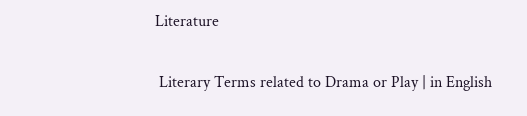Literature

 Literary Terms related to Drama or Play | in English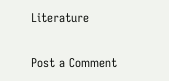Literature

Post a Comment